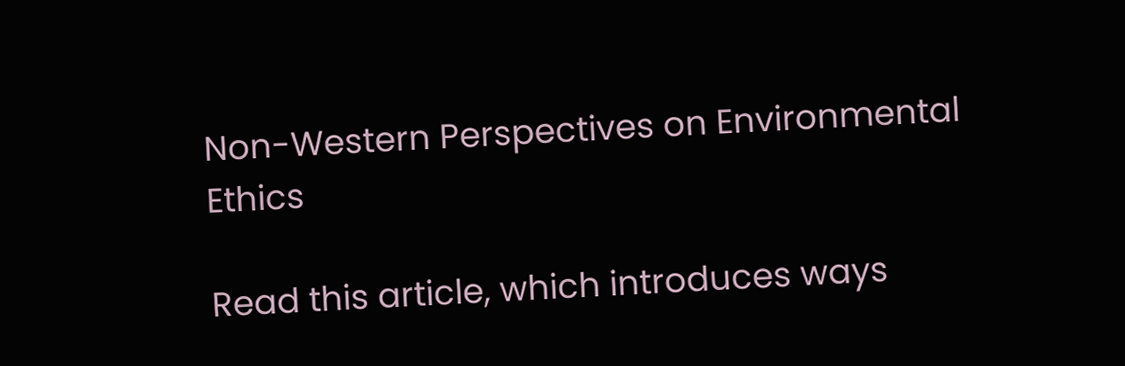Non-Western Perspectives on Environmental Ethics

Read this article, which introduces ways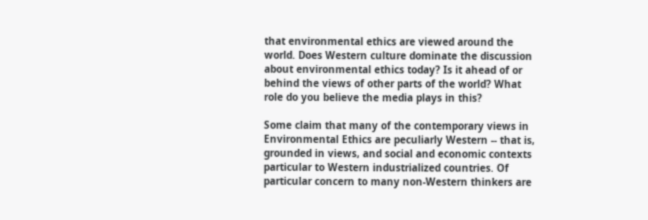that environmental ethics are viewed around the world. Does Western culture dominate the discussion about environmental ethics today? Is it ahead of or behind the views of other parts of the world? What role do you believe the media plays in this?

Some claim that many of the contemporary views in Environmental Ethics are peculiarly Western -- that is, grounded in views, and social and economic contexts particular to Western industrialized countries. Of particular concern to many non-Western thinkers are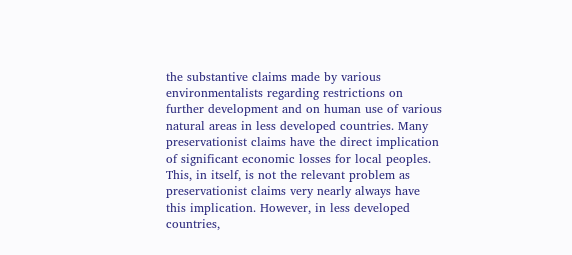the substantive claims made by various environmentalists regarding restrictions on further development and on human use of various natural areas in less developed countries. Many preservationist claims have the direct implication of significant economic losses for local peoples. This, in itself, is not the relevant problem as preservationist claims very nearly always have this implication. However, in less developed countries,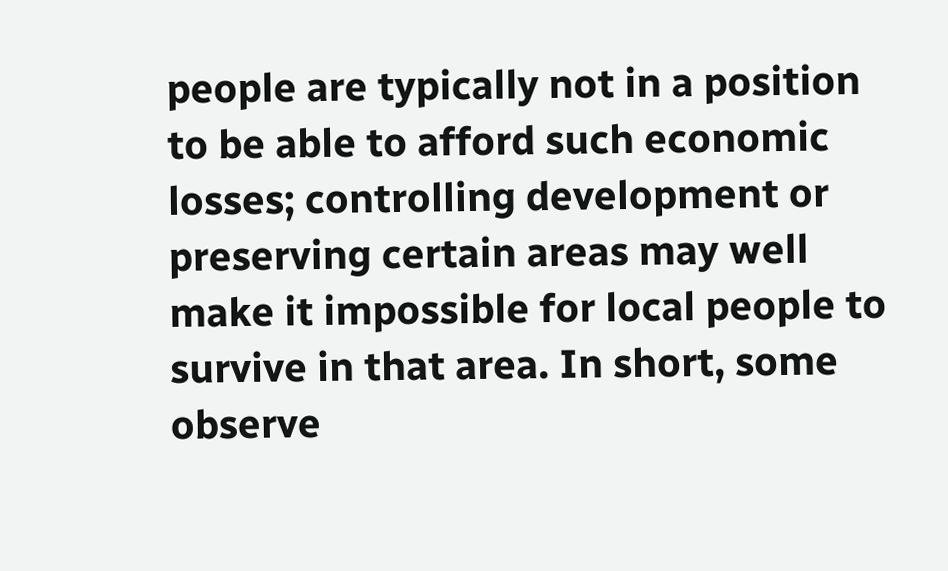people are typically not in a position to be able to afford such economic losses; controlling development or preserving certain areas may well make it impossible for local people to survive in that area. In short, some observe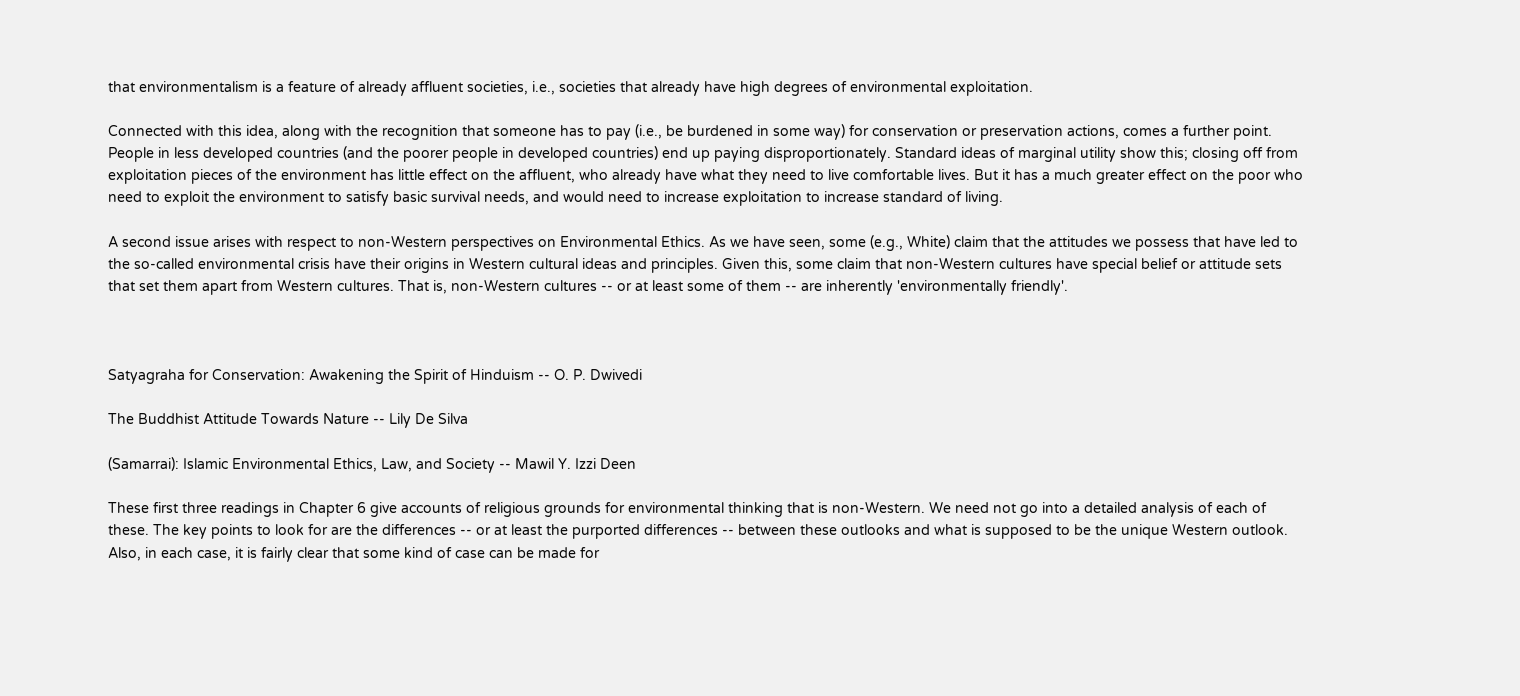that environmentalism is a feature of already affluent societies, i.e., societies that already have high degrees of environmental exploitation.

Connected with this idea, along with the recognition that someone has to pay (i.e., be burdened in some way) for conservation or preservation actions, comes a further point. People in less developed countries (and the poorer people in developed countries) end up paying disproportionately. Standard ideas of marginal utility show this; closing off from exploitation pieces of the environment has little effect on the affluent, who already have what they need to live comfortable lives. But it has a much greater effect on the poor who need to exploit the environment to satisfy basic survival needs, and would need to increase exploitation to increase standard of living.

A second issue arises with respect to non-Western perspectives on Environmental Ethics. As we have seen, some (e.g., White) claim that the attitudes we possess that have led to the so-called environmental crisis have their origins in Western cultural ideas and principles. Given this, some claim that non-Western cultures have special belief or attitude sets that set them apart from Western cultures. That is, non-Western cultures -- or at least some of them -- are inherently 'environmentally friendly'.



Satyagraha for Conservation: Awakening the Spirit of Hinduism -- O. P. Dwivedi

The Buddhist Attitude Towards Nature -- Lily De Silva

(Samarrai): Islamic Environmental Ethics, Law, and Society -- Mawil Y. Izzi Deen

These first three readings in Chapter 6 give accounts of religious grounds for environmental thinking that is non-Western. We need not go into a detailed analysis of each of these. The key points to look for are the differences -- or at least the purported differences -- between these outlooks and what is supposed to be the unique Western outlook. Also, in each case, it is fairly clear that some kind of case can be made for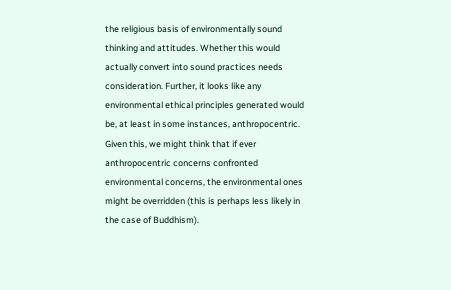the religious basis of environmentally sound thinking and attitudes. Whether this would actually convert into sound practices needs consideration. Further, it looks like any environmental ethical principles generated would be, at least in some instances, anthropocentric. Given this, we might think that if ever anthropocentric concerns confronted environmental concerns, the environmental ones might be overridden (this is perhaps less likely in the case of Buddhism).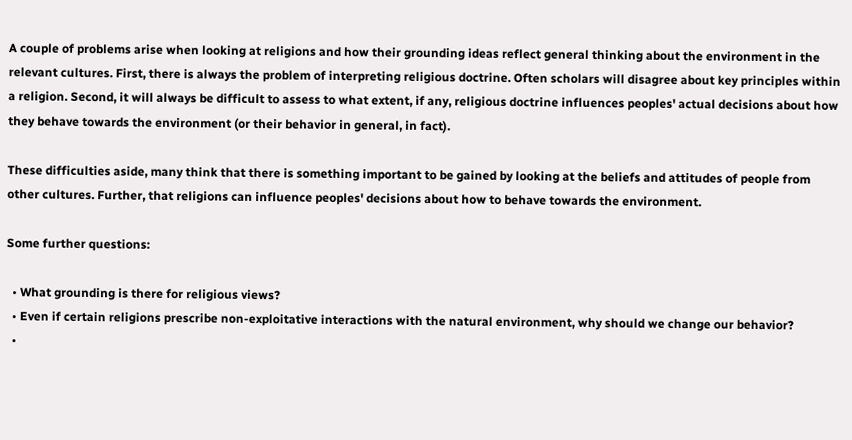A couple of problems arise when looking at religions and how their grounding ideas reflect general thinking about the environment in the relevant cultures. First, there is always the problem of interpreting religious doctrine. Often scholars will disagree about key principles within a religion. Second, it will always be difficult to assess to what extent, if any, religious doctrine influences peoples' actual decisions about how they behave towards the environment (or their behavior in general, in fact).

These difficulties aside, many think that there is something important to be gained by looking at the beliefs and attitudes of people from other cultures. Further, that religions can influence peoples' decisions about how to behave towards the environment.

Some further questions:

  • What grounding is there for religious views?
  • Even if certain religions prescribe non-exploitative interactions with the natural environment, why should we change our behavior?
  •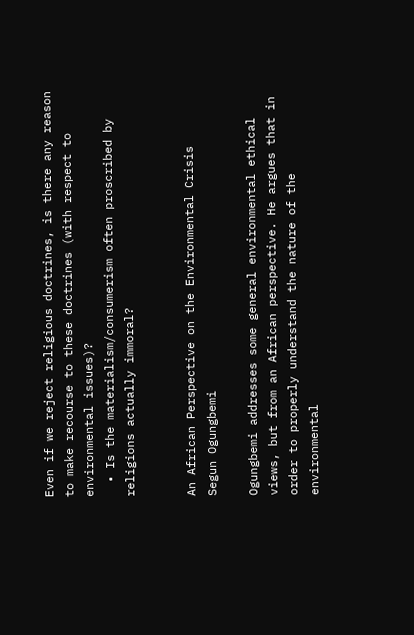Even if we reject religious doctrines, is there any reason to make recourse to these doctrines (with respect to environmental issues)?
  • Is the materialism/consumerism often proscribed by religions actually immoral?


An African Perspective on the Environmental Crisis
Segun Ogungbemi

Ogungbemi addresses some general environmental ethical views, but from an African perspective. He argues that in order to properly understand the nature of the environmental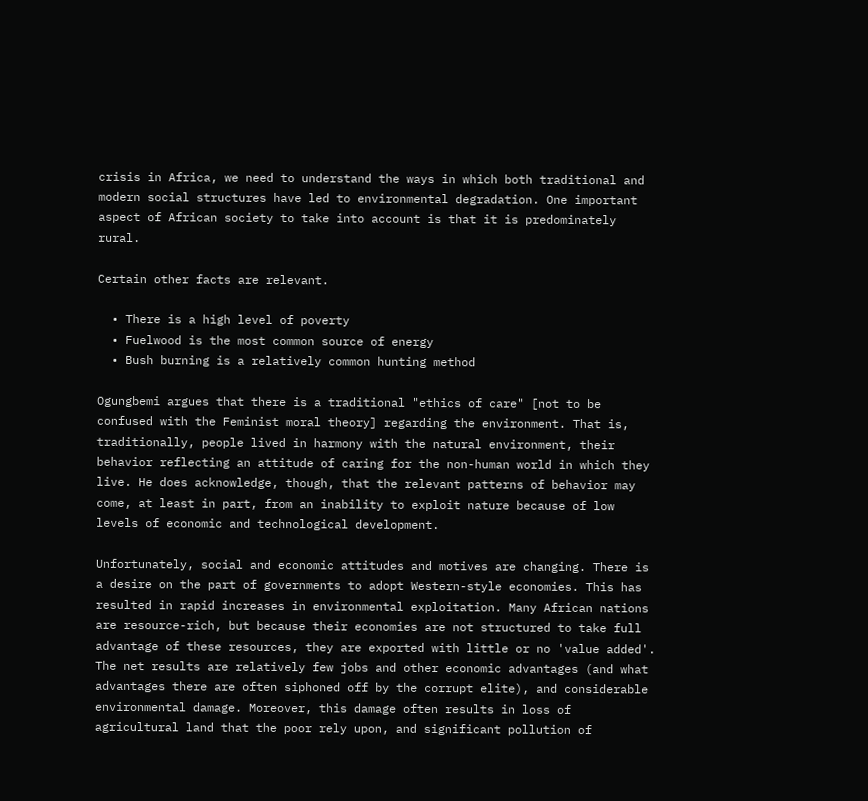crisis in Africa, we need to understand the ways in which both traditional and modern social structures have led to environmental degradation. One important aspect of African society to take into account is that it is predominately rural.

Certain other facts are relevant.

  • There is a high level of poverty
  • Fuelwood is the most common source of energy
  • Bush burning is a relatively common hunting method

Ogungbemi argues that there is a traditional "ethics of care" [not to be confused with the Feminist moral theory] regarding the environment. That is, traditionally, people lived in harmony with the natural environment, their behavior reflecting an attitude of caring for the non-human world in which they live. He does acknowledge, though, that the relevant patterns of behavior may come, at least in part, from an inability to exploit nature because of low levels of economic and technological development.

Unfortunately, social and economic attitudes and motives are changing. There is a desire on the part of governments to adopt Western-style economies. This has resulted in rapid increases in environmental exploitation. Many African nations are resource-rich, but because their economies are not structured to take full advantage of these resources, they are exported with little or no 'value added'. The net results are relatively few jobs and other economic advantages (and what advantages there are often siphoned off by the corrupt elite), and considerable environmental damage. Moreover, this damage often results in loss of agricultural land that the poor rely upon, and significant pollution of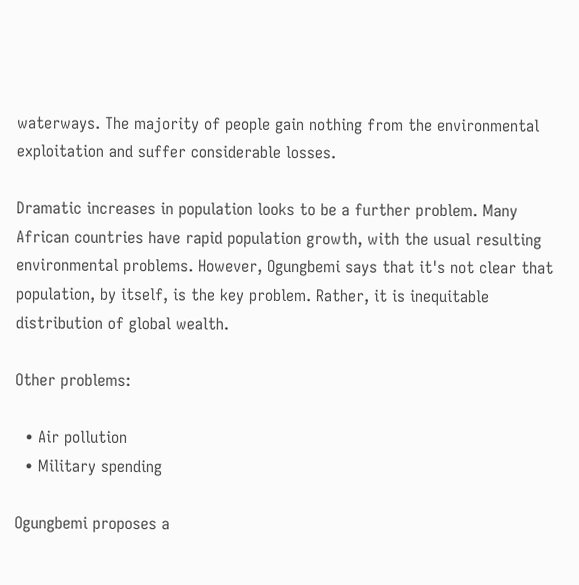waterways. The majority of people gain nothing from the environmental exploitation and suffer considerable losses.

Dramatic increases in population looks to be a further problem. Many African countries have rapid population growth, with the usual resulting environmental problems. However, Ogungbemi says that it's not clear that population, by itself, is the key problem. Rather, it is inequitable distribution of global wealth.

Other problems:

  • Air pollution
  • Military spending

Ogungbemi proposes a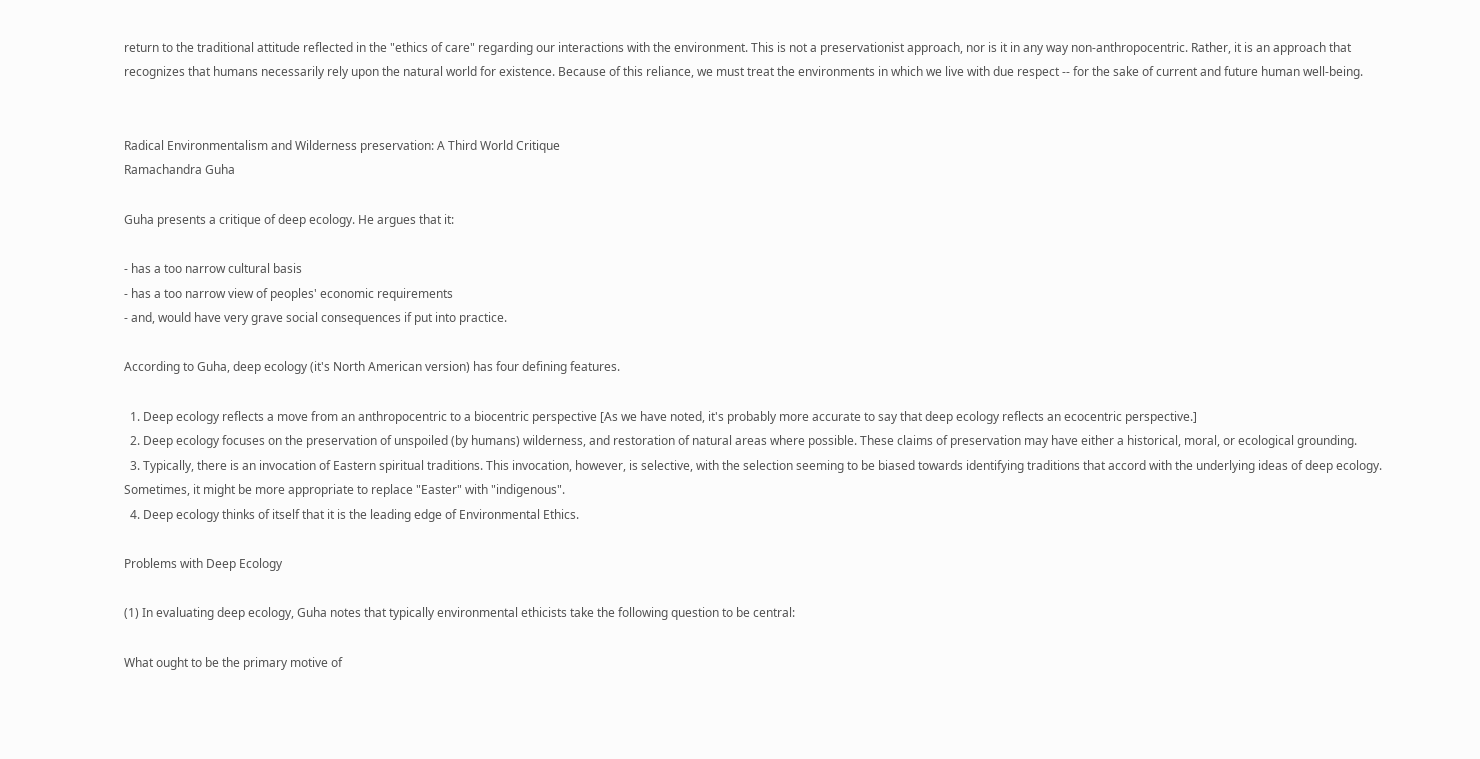return to the traditional attitude reflected in the "ethics of care" regarding our interactions with the environment. This is not a preservationist approach, nor is it in any way non-anthropocentric. Rather, it is an approach that recognizes that humans necessarily rely upon the natural world for existence. Because of this reliance, we must treat the environments in which we live with due respect -- for the sake of current and future human well-being.


Radical Environmentalism and Wilderness preservation: A Third World Critique
Ramachandra Guha

Guha presents a critique of deep ecology. He argues that it:

- has a too narrow cultural basis
- has a too narrow view of peoples' economic requirements
- and, would have very grave social consequences if put into practice.

According to Guha, deep ecology (it's North American version) has four defining features.

  1. Deep ecology reflects a move from an anthropocentric to a biocentric perspective [As we have noted, it's probably more accurate to say that deep ecology reflects an ecocentric perspective.]
  2. Deep ecology focuses on the preservation of unspoiled (by humans) wilderness, and restoration of natural areas where possible. These claims of preservation may have either a historical, moral, or ecological grounding.
  3. Typically, there is an invocation of Eastern spiritual traditions. This invocation, however, is selective, with the selection seeming to be biased towards identifying traditions that accord with the underlying ideas of deep ecology. Sometimes, it might be more appropriate to replace "Easter" with "indigenous".
  4. Deep ecology thinks of itself that it is the leading edge of Environmental Ethics.

Problems with Deep Ecology

(1) In evaluating deep ecology, Guha notes that typically environmental ethicists take the following question to be central:

What ought to be the primary motive of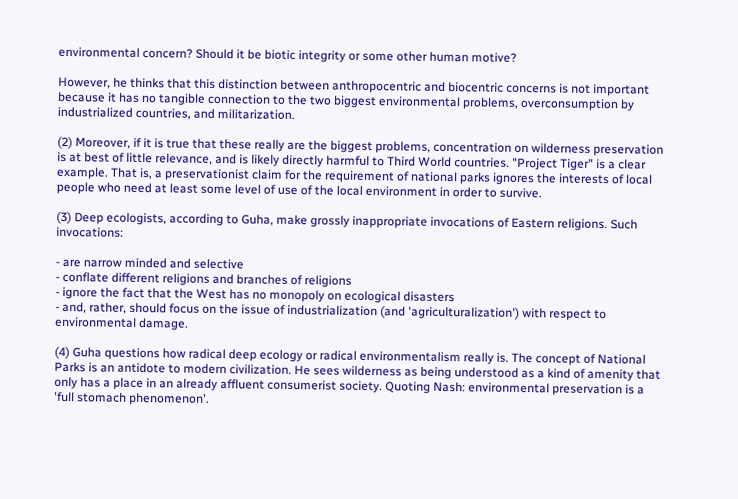environmental concern? Should it be biotic integrity or some other human motive?

However, he thinks that this distinction between anthropocentric and biocentric concerns is not important because it has no tangible connection to the two biggest environmental problems, overconsumption by industrialized countries, and militarization.

(2) Moreover, if it is true that these really are the biggest problems, concentration on wilderness preservation is at best of little relevance, and is likely directly harmful to Third World countries. "Project Tiger" is a clear example. That is, a preservationist claim for the requirement of national parks ignores the interests of local people who need at least some level of use of the local environment in order to survive.

(3) Deep ecologists, according to Guha, make grossly inappropriate invocations of Eastern religions. Such invocations:

- are narrow minded and selective
- conflate different religions and branches of religions
- ignore the fact that the West has no monopoly on ecological disasters
- and, rather, should focus on the issue of industrialization (and 'agriculturalization') with respect to environmental damage.

(4) Guha questions how radical deep ecology or radical environmentalism really is. The concept of National Parks is an antidote to modern civilization. He sees wilderness as being understood as a kind of amenity that only has a place in an already affluent consumerist society. Quoting Nash: environmental preservation is a 'full stomach phenomenon'.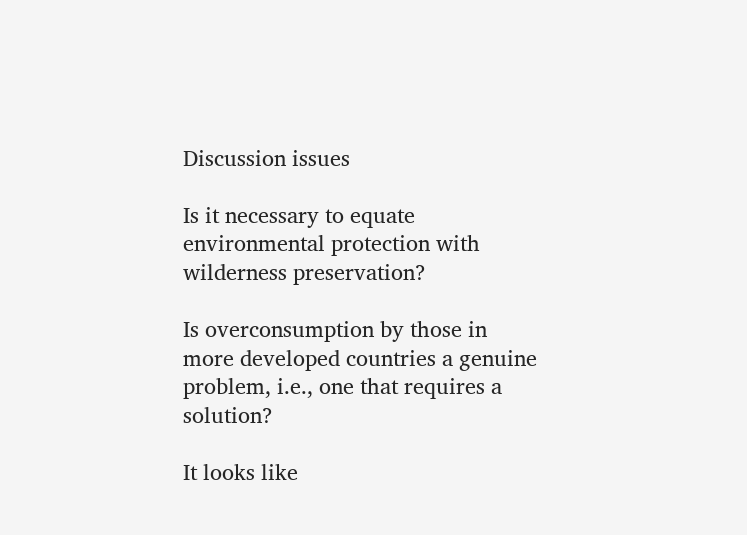Discussion issues

Is it necessary to equate environmental protection with wilderness preservation?

Is overconsumption by those in more developed countries a genuine problem, i.e., one that requires a solution?

It looks like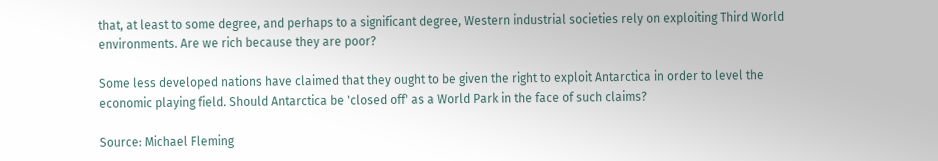that, at least to some degree, and perhaps to a significant degree, Western industrial societies rely on exploiting Third World environments. Are we rich because they are poor?

Some less developed nations have claimed that they ought to be given the right to exploit Antarctica in order to level the economic playing field. Should Antarctica be 'closed off' as a World Park in the face of such claims?

Source: Michael Fleming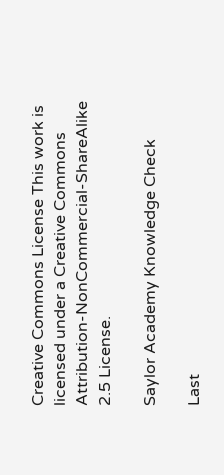Creative Commons License This work is licensed under a Creative Commons Attribution-NonCommercial-ShareAlike 2.5 License.

Saylor Academy Knowledge Check

Last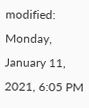modified: Monday, January 11, 2021, 6:05 PM